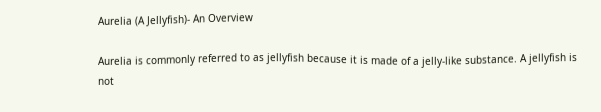Aurelia (A Jellyfish)- An Overview

Aurelia is commonly referred to as jellyfish because it is made of a jelly-like substance. A jellyfish is not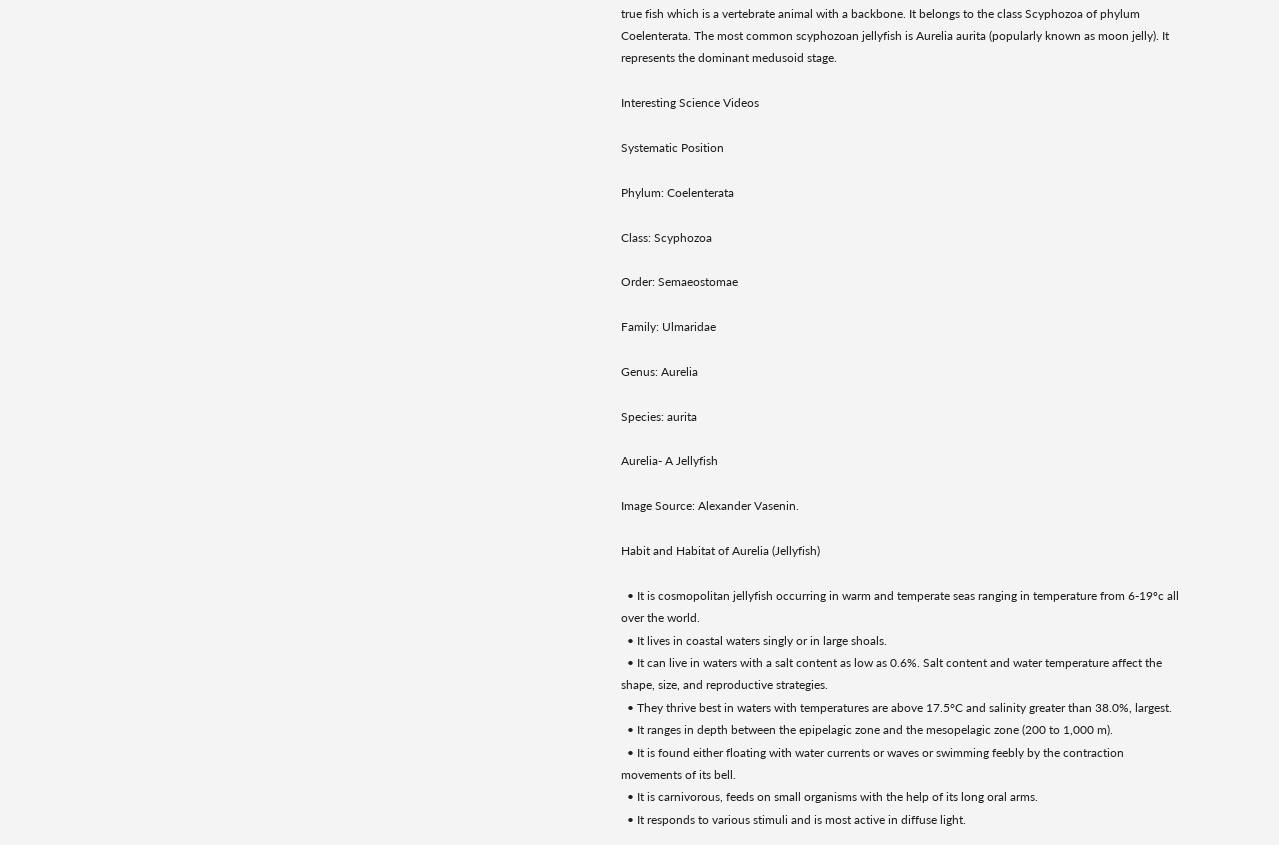true fish which is a vertebrate animal with a backbone. It belongs to the class Scyphozoa of phylum Coelenterata. The most common scyphozoan jellyfish is Aurelia aurita (popularly known as moon jelly). It represents the dominant medusoid stage.

Interesting Science Videos

Systematic Position

Phylum: Coelenterata

Class: Scyphozoa

Order: Semaeostomae

Family: Ulmaridae

Genus: Aurelia

Species: aurita

Aurelia- A Jellyfish

Image Source: Alexander Vasenin.

Habit and Habitat of Aurelia (Jellyfish)

  • It is cosmopolitan jellyfish occurring in warm and temperate seas ranging in temperature from 6-19ºc all over the world.
  • It lives in coastal waters singly or in large shoals.
  • It can live in waters with a salt content as low as 0.6%. Salt content and water temperature affect the shape, size, and reproductive strategies.
  • They thrive best in waters with temperatures are above 17.5°C and salinity greater than 38.0%, largest.
  • It ranges in depth between the epipelagic zone and the mesopelagic zone (200 to 1,000 m).
  • It is found either floating with water currents or waves or swimming feebly by the contraction movements of its bell.
  • It is carnivorous, feeds on small organisms with the help of its long oral arms.
  • It responds to various stimuli and is most active in diffuse light.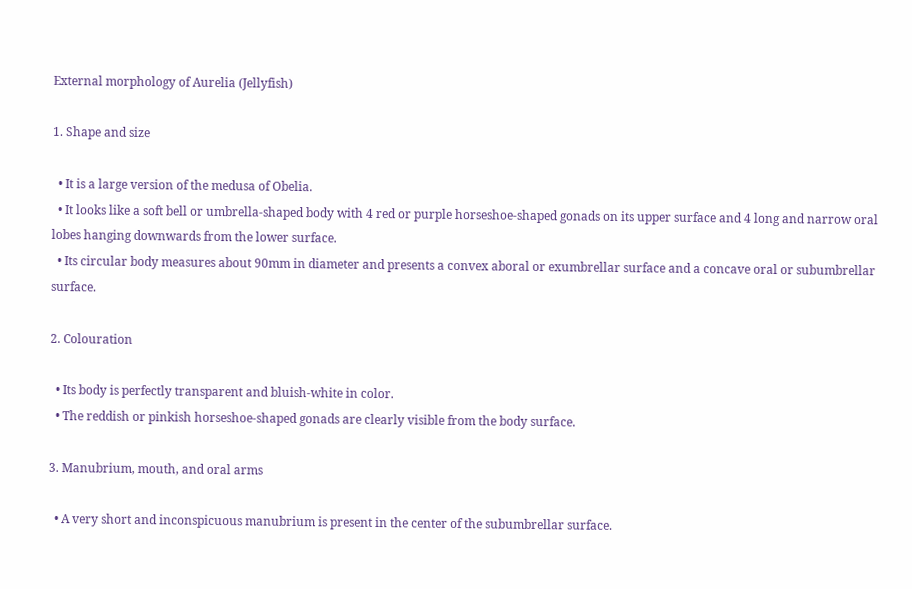External morphology of Aurelia (Jellyfish)

1. Shape and size

  • It is a large version of the medusa of Obelia.
  • It looks like a soft bell or umbrella-shaped body with 4 red or purple horseshoe-shaped gonads on its upper surface and 4 long and narrow oral lobes hanging downwards from the lower surface.
  • Its circular body measures about 90mm in diameter and presents a convex aboral or exumbrellar surface and a concave oral or subumbrellar surface.

2. Colouration

  • Its body is perfectly transparent and bluish-white in color.
  • The reddish or pinkish horseshoe-shaped gonads are clearly visible from the body surface.

3. Manubrium, mouth, and oral arms

  • A very short and inconspicuous manubrium is present in the center of the subumbrellar surface.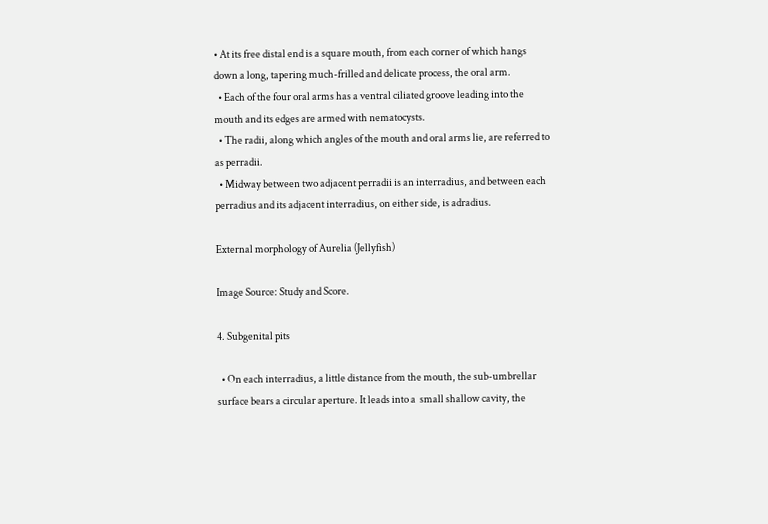• At its free distal end is a square mouth, from each corner of which hangs down a long, tapering much-frilled and delicate process, the oral arm.
  • Each of the four oral arms has a ventral ciliated groove leading into the mouth and its edges are armed with nematocysts.
  • The radii, along which angles of the mouth and oral arms lie, are referred to as perradii.
  • Midway between two adjacent perradii is an interradius, and between each perradius and its adjacent interradius, on either side, is adradius.

External morphology of Aurelia (Jellyfish)

Image Source: Study and Score.

4. Subgenital pits

  • On each interradius, a little distance from the mouth, the sub-umbrellar surface bears a circular aperture. It leads into a  small shallow cavity, the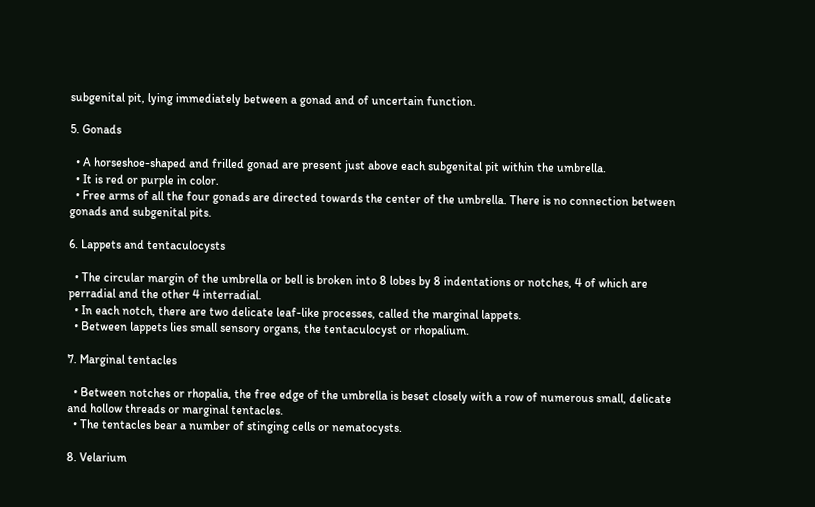subgenital pit, lying immediately between a gonad and of uncertain function.

5. Gonads

  • A horseshoe-shaped and frilled gonad are present just above each subgenital pit within the umbrella.
  • It is red or purple in color.
  • Free arms of all the four gonads are directed towards the center of the umbrella. There is no connection between gonads and subgenital pits.

6. Lappets and tentaculocysts

  • The circular margin of the umbrella or bell is broken into 8 lobes by 8 indentations or notches, 4 of which are perradial and the other 4 interradial.
  • In each notch, there are two delicate leaf-like processes, called the marginal lappets.
  • Between lappets lies small sensory organs, the tentaculocyst or rhopalium.

7. Marginal tentacles

  • Between notches or rhopalia, the free edge of the umbrella is beset closely with a row of numerous small, delicate and hollow threads or marginal tentacles.
  • The tentacles bear a number of stinging cells or nematocysts.

8. Velarium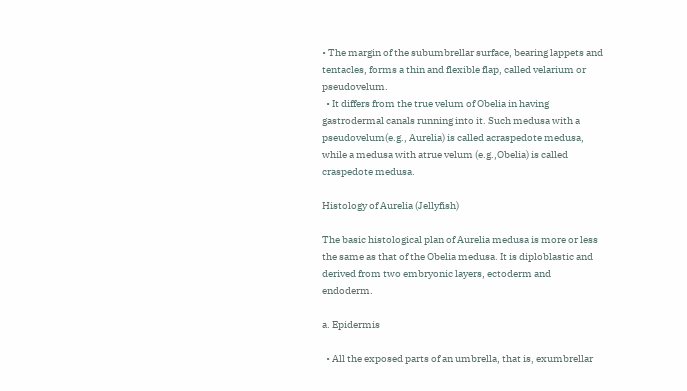• The margin of the subumbrellar surface, bearing lappets and tentacles, forms a thin and flexible flap, called velarium or pseudovelum.
  • It differs from the true velum of Obelia in having gastrodermal canals running into it. Such medusa with a pseudovelum(e.g., Aurelia) is called acraspedote medusa, while a medusa with atrue velum (e.g.,Obelia) is called craspedote medusa.

Histology of Aurelia (Jellyfish)

The basic histological plan of Aurelia medusa is more or less the same as that of the Obelia medusa. It is diploblastic and derived from two embryonic layers, ectoderm and endoderm.

a. Epidermis

  • All the exposed parts of an umbrella, that is, exumbrellar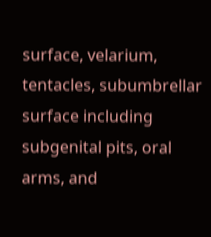surface, velarium, tentacles, subumbrellar surface including subgenital pits, oral arms, and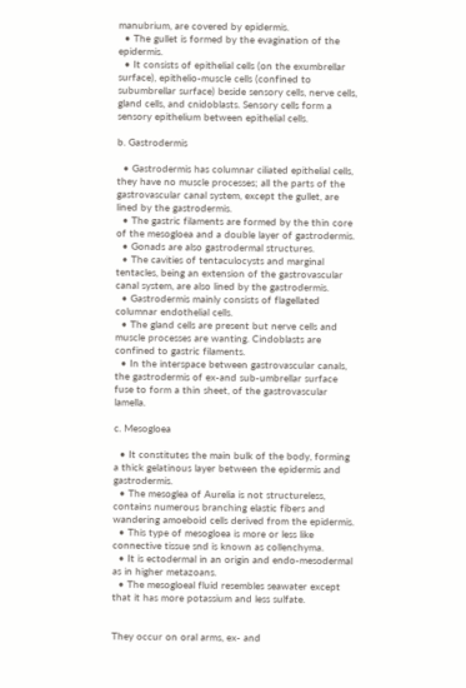manubrium, are covered by epidermis.
  • The gullet is formed by the evagination of the epidermis.
  • It consists of epithelial cells (on the exumbrellar surface), epithelio-muscle cells (confined to subumbrellar surface) beside sensory cells, nerve cells, gland cells, and cnidoblasts. Sensory cells form a sensory epithelium between epithelial cells.

b. Gastrodermis

  • Gastrodermis has columnar ciliated epithelial cells, they have no muscle processes; all the parts of the gastrovascular canal system, except the gullet, are lined by the gastrodermis.
  • The gastric filaments are formed by the thin core of the mesogloea and a double layer of gastrodermis.
  • Gonads are also gastrodermal structures.
  • The cavities of tentaculocysts and marginal tentacles, being an extension of the gastrovascular canal system, are also lined by the gastrodermis.
  • Gastrodermis mainly consists of flagellated columnar endothelial cells.
  • The gland cells are present but nerve cells and muscle processes are wanting. Cindoblasts are confined to gastric filaments.
  • In the interspace between gastrovascular canals, the gastrodermis of ex-and sub-umbrellar surface fuse to form a thin sheet, of the gastrovascular lamella.

c. Mesogloea

  • It constitutes the main bulk of the body, forming a thick gelatinous layer between the epidermis and gastrodermis.
  • The mesoglea of Aurelia is not structureless, contains numerous branching elastic fibers and wandering amoeboid cells derived from the epidermis.
  • This type of mesogloea is more or less like connective tissue snd is known as collenchyma.
  • It is ectodermal in an origin and endo-mesodermal as in higher metazoans.
  • The mesogloeal fluid resembles seawater except that it has more potassium and less sulfate.


They occur on oral arms, ex- and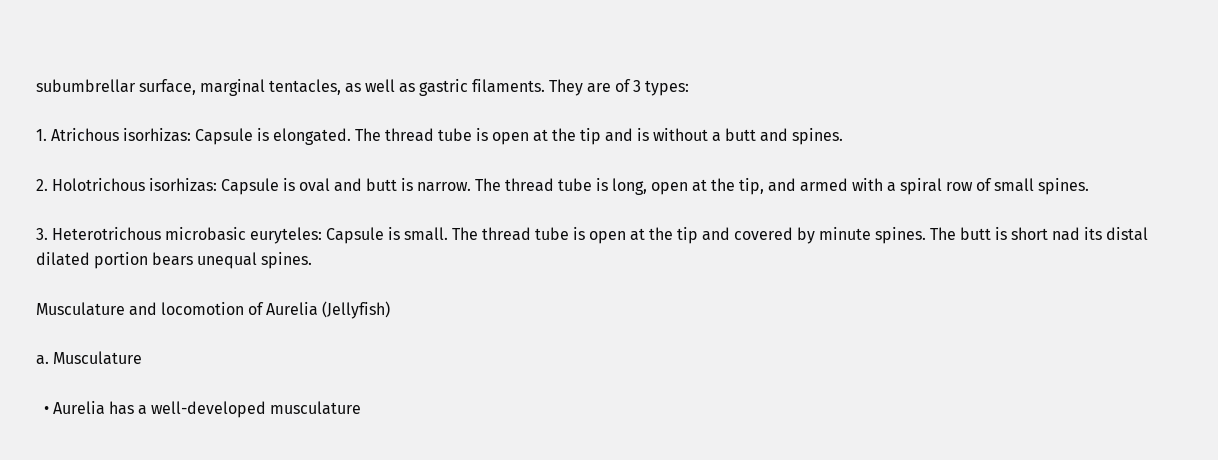subumbrellar surface, marginal tentacles, as well as gastric filaments. They are of 3 types:

1. Atrichous isorhizas: Capsule is elongated. The thread tube is open at the tip and is without a butt and spines.

2. Holotrichous isorhizas: Capsule is oval and butt is narrow. The thread tube is long, open at the tip, and armed with a spiral row of small spines.

3. Heterotrichous microbasic euryteles: Capsule is small. The thread tube is open at the tip and covered by minute spines. The butt is short nad its distal dilated portion bears unequal spines.

Musculature and locomotion of Aurelia (Jellyfish)

a. Musculature

  • Aurelia has a well-developed musculature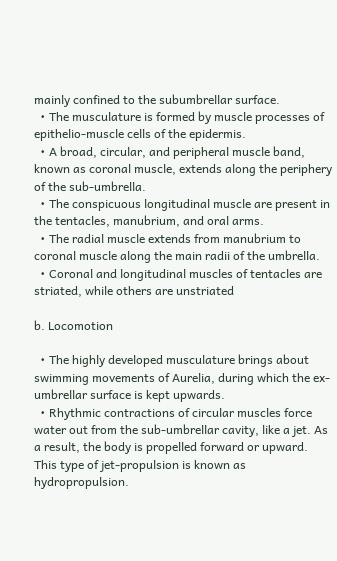mainly confined to the subumbrellar surface.
  • The musculature is formed by muscle processes of epithelio-muscle cells of the epidermis.
  • A broad, circular, and peripheral muscle band, known as coronal muscle, extends along the periphery of the sub-umbrella.
  • The conspicuous longitudinal muscle are present in the tentacles, manubrium, and oral arms.
  • The radial muscle extends from manubrium to coronal muscle along the main radii of the umbrella.
  • Coronal and longitudinal muscles of tentacles are striated, while others are unstriated

b. Locomotion

  • The highly developed musculature brings about swimming movements of Aurelia, during which the ex-umbrellar surface is kept upwards.
  • Rhythmic contractions of circular muscles force water out from the sub-umbrellar cavity, like a jet. As a result, the body is propelled forward or upward. This type of jet-propulsion is known as hydropropulsion.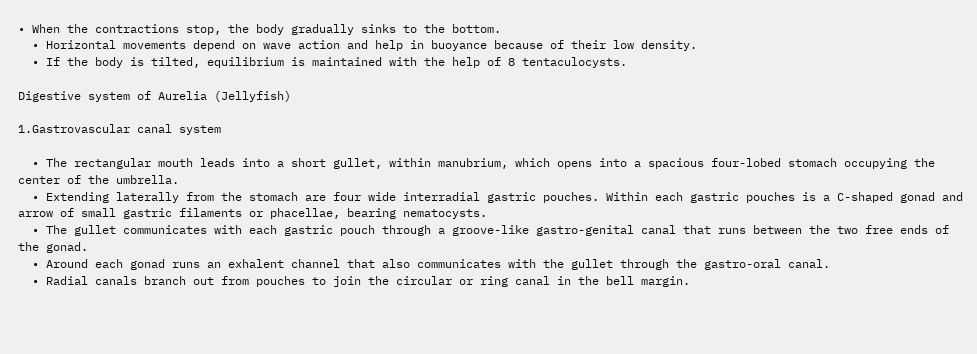• When the contractions stop, the body gradually sinks to the bottom.
  • Horizontal movements depend on wave action and help in buoyance because of their low density.
  • If the body is tilted, equilibrium is maintained with the help of 8 tentaculocysts.

Digestive system of Aurelia (Jellyfish)

1.Gastrovascular canal system

  • The rectangular mouth leads into a short gullet, within manubrium, which opens into a spacious four-lobed stomach occupying the center of the umbrella.
  • Extending laterally from the stomach are four wide interradial gastric pouches. Within each gastric pouches is a C-shaped gonad and arrow of small gastric filaments or phacellae, bearing nematocysts.
  • The gullet communicates with each gastric pouch through a groove-like gastro-genital canal that runs between the two free ends of the gonad.
  • Around each gonad runs an exhalent channel that also communicates with the gullet through the gastro-oral canal.
  • Radial canals branch out from pouches to join the circular or ring canal in the bell margin.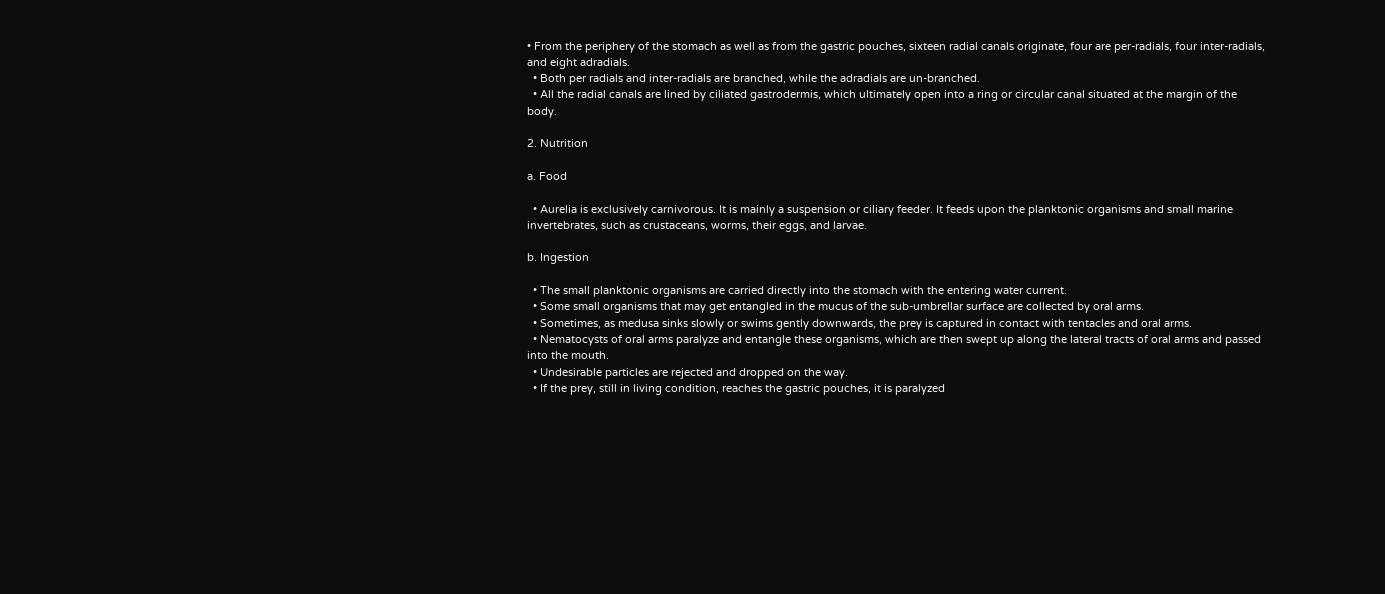• From the periphery of the stomach as well as from the gastric pouches, sixteen radial canals originate, four are per-radials, four inter-radials, and eight adradials.
  • Both per radials and inter-radials are branched, while the adradials are un-branched.
  • All the radial canals are lined by ciliated gastrodermis, which ultimately open into a ring or circular canal situated at the margin of the body.

2. Nutrition

a. Food

  • Aurelia is exclusively carnivorous. It is mainly a suspension or ciliary feeder. It feeds upon the planktonic organisms and small marine invertebrates, such as crustaceans, worms, their eggs, and larvae.

b. Ingestion

  • The small planktonic organisms are carried directly into the stomach with the entering water current.
  • Some small organisms that may get entangled in the mucus of the sub-umbrellar surface are collected by oral arms.
  • Sometimes, as medusa sinks slowly or swims gently downwards, the prey is captured in contact with tentacles and oral arms.
  • Nematocysts of oral arms paralyze and entangle these organisms, which are then swept up along the lateral tracts of oral arms and passed into the mouth.
  • Undesirable particles are rejected and dropped on the way.
  • If the prey, still in living condition, reaches the gastric pouches, it is paralyzed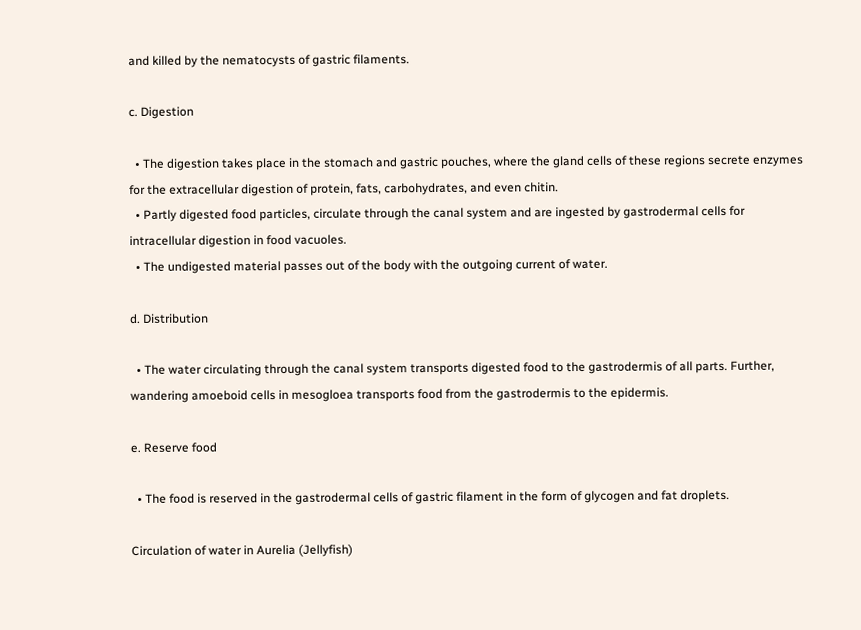and killed by the nematocysts of gastric filaments.

c. Digestion

  • The digestion takes place in the stomach and gastric pouches, where the gland cells of these regions secrete enzymes for the extracellular digestion of protein, fats, carbohydrates, and even chitin.
  • Partly digested food particles, circulate through the canal system and are ingested by gastrodermal cells for intracellular digestion in food vacuoles.
  • The undigested material passes out of the body with the outgoing current of water.

d. Distribution

  • The water circulating through the canal system transports digested food to the gastrodermis of all parts. Further, wandering amoeboid cells in mesogloea transports food from the gastrodermis to the epidermis.

e. Reserve food

  • The food is reserved in the gastrodermal cells of gastric filament in the form of glycogen and fat droplets.

Circulation of water in Aurelia (Jellyfish)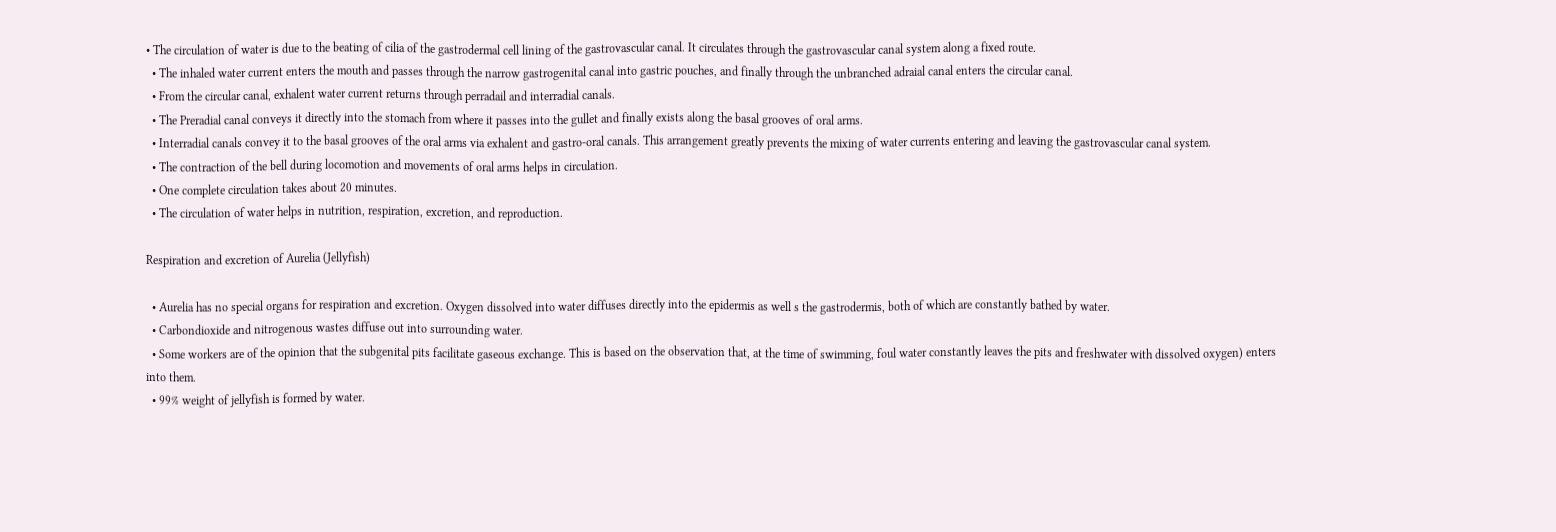• The circulation of water is due to the beating of cilia of the gastrodermal cell lining of the gastrovascular canal. It circulates through the gastrovascular canal system along a fixed route.
  • The inhaled water current enters the mouth and passes through the narrow gastrogenital canal into gastric pouches, and finally through the unbranched adraial canal enters the circular canal.
  • From the circular canal, exhalent water current returns through perradail and interradial canals.
  • The Preradial canal conveys it directly into the stomach from where it passes into the gullet and finally exists along the basal grooves of oral arms.
  • Interradial canals convey it to the basal grooves of the oral arms via exhalent and gastro-oral canals. This arrangement greatly prevents the mixing of water currents entering and leaving the gastrovascular canal system.
  • The contraction of the bell during locomotion and movements of oral arms helps in circulation.
  • One complete circulation takes about 20 minutes.
  • The circulation of water helps in nutrition, respiration, excretion, and reproduction.

Respiration and excretion of Aurelia (Jellyfish)

  • Aurelia has no special organs for respiration and excretion. Oxygen dissolved into water diffuses directly into the epidermis as well s the gastrodermis, both of which are constantly bathed by water.
  • Carbondioxide and nitrogenous wastes diffuse out into surrounding water.
  • Some workers are of the opinion that the subgenital pits facilitate gaseous exchange. This is based on the observation that, at the time of swimming, foul water constantly leaves the pits and freshwater with dissolved oxygen) enters into them.
  • 99% weight of jellyfish is formed by water.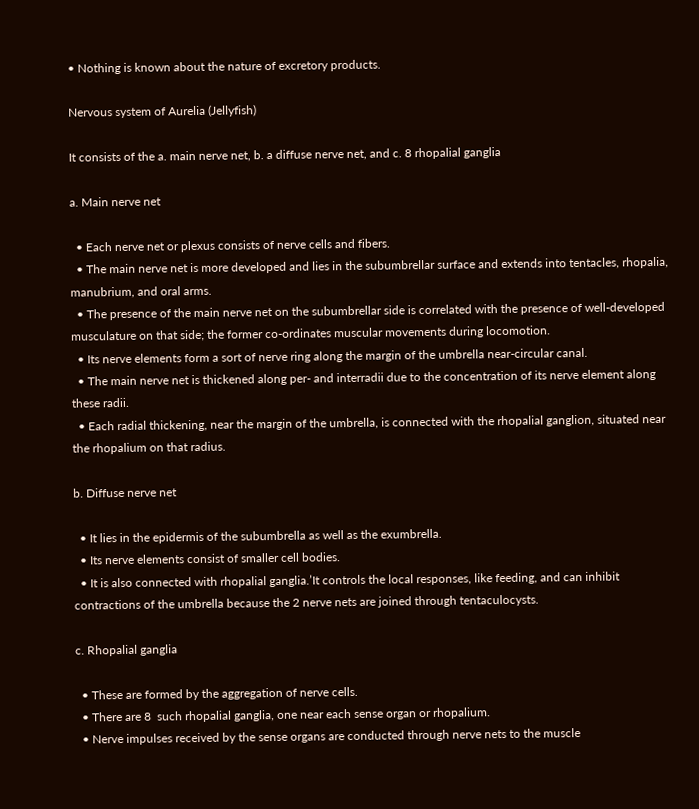• Nothing is known about the nature of excretory products.

Nervous system of Aurelia (Jellyfish)

It consists of the a. main nerve net, b. a diffuse nerve net, and c. 8 rhopalial ganglia

a. Main nerve net

  • Each nerve net or plexus consists of nerve cells and fibers.
  • The main nerve net is more developed and lies in the subumbrellar surface and extends into tentacles, rhopalia, manubrium, and oral arms.
  • The presence of the main nerve net on the subumbrellar side is correlated with the presence of well-developed musculature on that side; the former co-ordinates muscular movements during locomotion.
  • Its nerve elements form a sort of nerve ring along the margin of the umbrella near-circular canal.
  • The main nerve net is thickened along per- and interradii due to the concentration of its nerve element along these radii.
  • Each radial thickening, near the margin of the umbrella, is connected with the rhopalial ganglion, situated near the rhopalium on that radius.

b. Diffuse nerve net

  • It lies in the epidermis of the subumbrella as well as the exumbrella.
  • Its nerve elements consist of smaller cell bodies.
  • It is also connected with rhopalial ganglia.’It controls the local responses, like feeding, and can inhibit contractions of the umbrella because the 2 nerve nets are joined through tentaculocysts.

c. Rhopalial ganglia

  • These are formed by the aggregation of nerve cells.
  • There are 8  such rhopalial ganglia, one near each sense organ or rhopalium.
  • Nerve impulses received by the sense organs are conducted through nerve nets to the muscle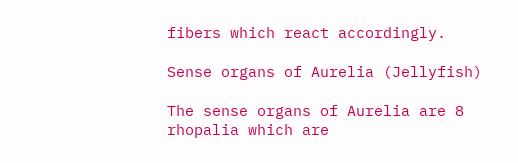fibers which react accordingly.

Sense organs of Aurelia (Jellyfish)

The sense organs of Aurelia are 8 rhopalia which are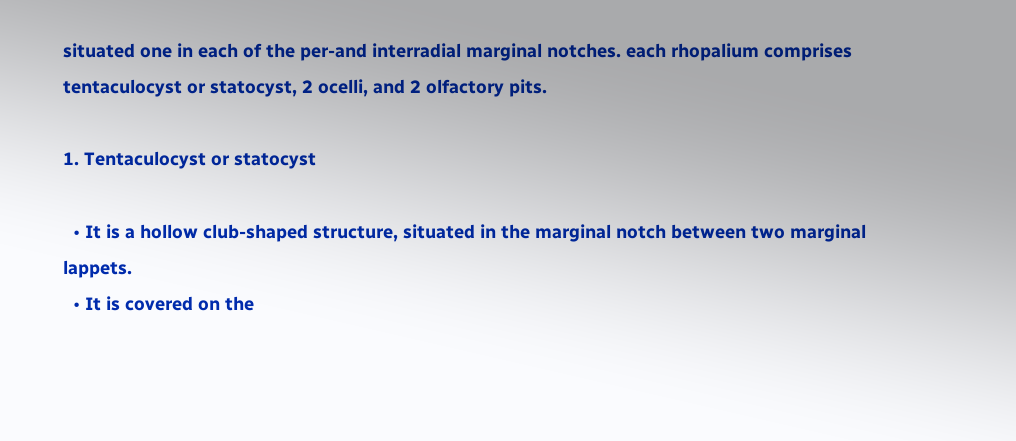situated one in each of the per-and interradial marginal notches. each rhopalium comprises tentaculocyst or statocyst, 2 ocelli, and 2 olfactory pits.

1. Tentaculocyst or statocyst

  • It is a hollow club-shaped structure, situated in the marginal notch between two marginal lappets.
  • It is covered on the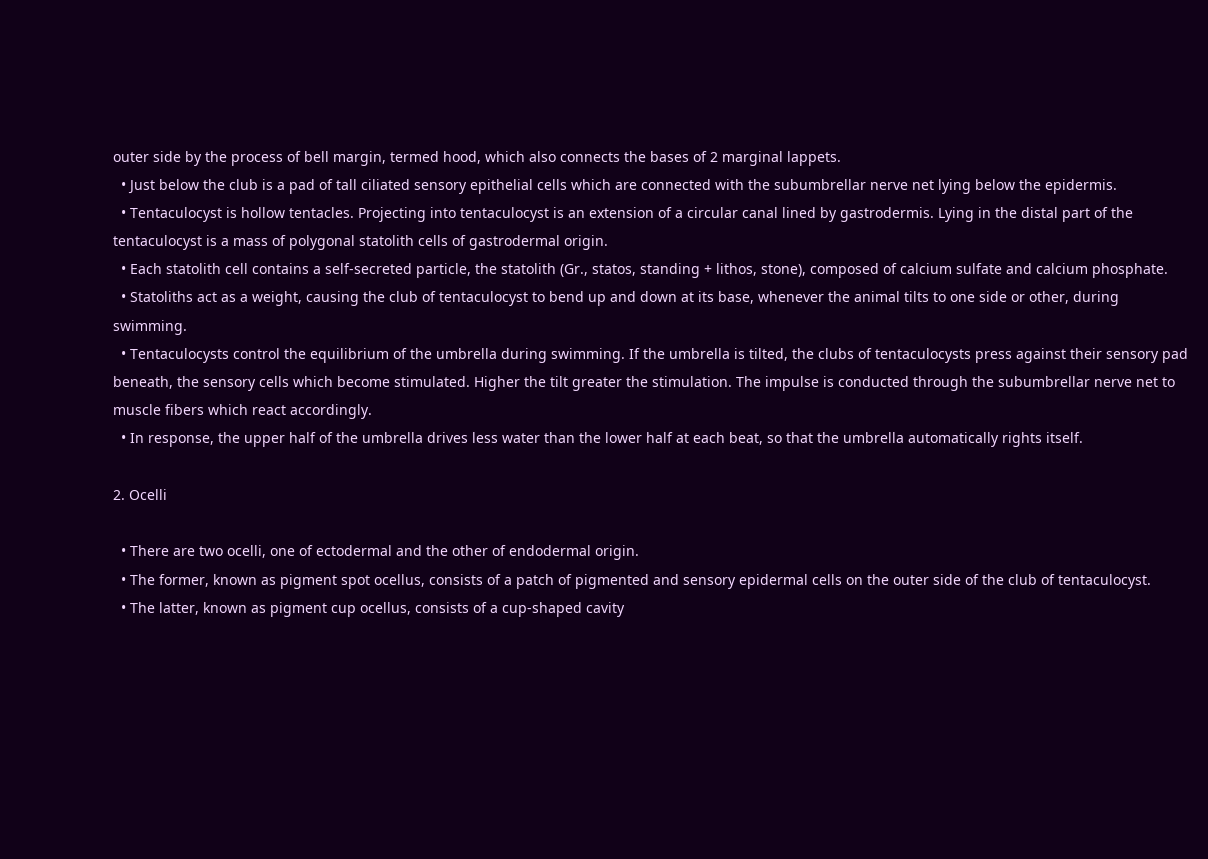outer side by the process of bell margin, termed hood, which also connects the bases of 2 marginal lappets.
  • Just below the club is a pad of tall ciliated sensory epithelial cells which are connected with the subumbrellar nerve net lying below the epidermis.
  • Tentaculocyst is hollow tentacles. Projecting into tentaculocyst is an extension of a circular canal lined by gastrodermis. Lying in the distal part of the tentaculocyst is a mass of polygonal statolith cells of gastrodermal origin.
  • Each statolith cell contains a self-secreted particle, the statolith (Gr., statos, standing + lithos, stone), composed of calcium sulfate and calcium phosphate.
  • Statoliths act as a weight, causing the club of tentaculocyst to bend up and down at its base, whenever the animal tilts to one side or other, during swimming.
  • Tentaculocysts control the equilibrium of the umbrella during swimming. If the umbrella is tilted, the clubs of tentaculocysts press against their sensory pad beneath, the sensory cells which become stimulated. Higher the tilt greater the stimulation. The impulse is conducted through the subumbrellar nerve net to muscle fibers which react accordingly.
  • In response, the upper half of the umbrella drives less water than the lower half at each beat, so that the umbrella automatically rights itself.

2. Ocelli

  • There are two ocelli, one of ectodermal and the other of endodermal origin.
  • The former, known as pigment spot ocellus, consists of a patch of pigmented and sensory epidermal cells on the outer side of the club of tentaculocyst.
  • The latter, known as pigment cup ocellus, consists of a cup-shaped cavity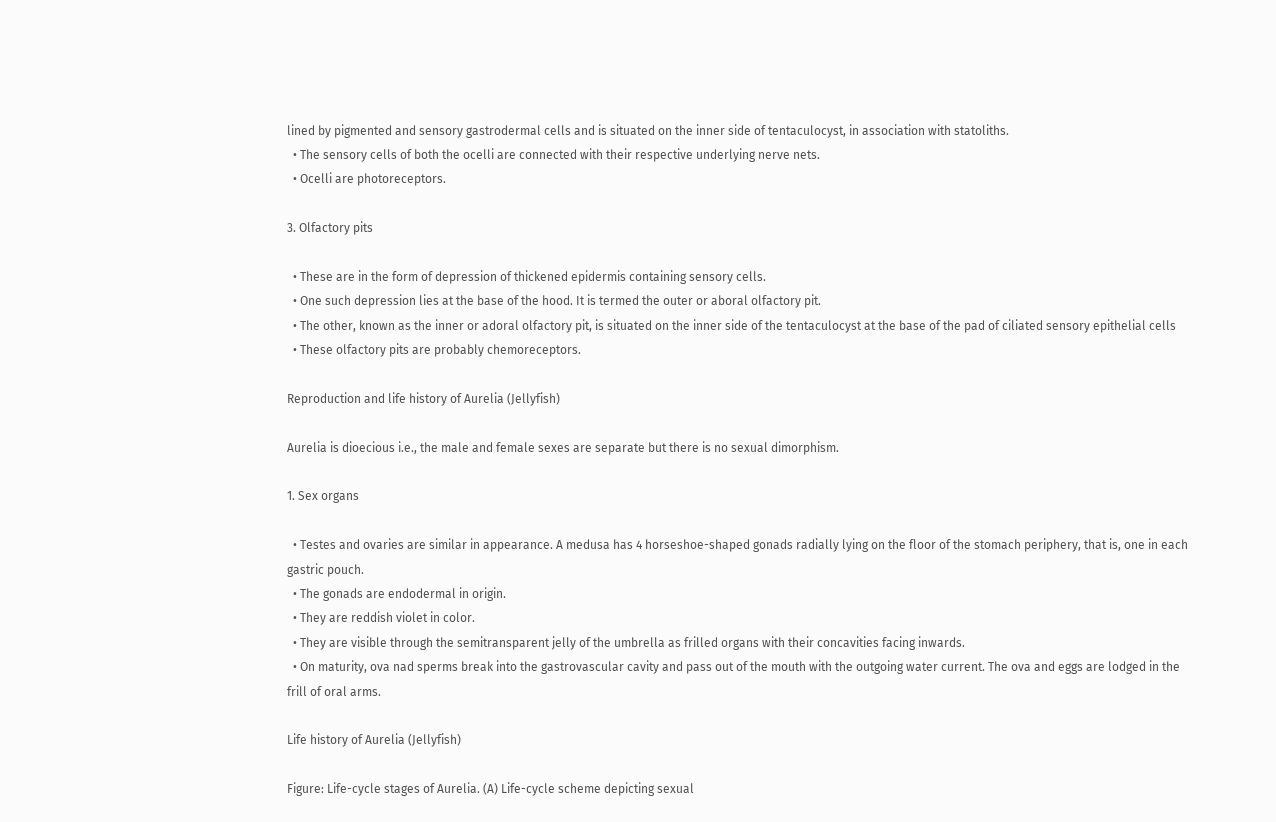lined by pigmented and sensory gastrodermal cells and is situated on the inner side of tentaculocyst, in association with statoliths.
  • The sensory cells of both the ocelli are connected with their respective underlying nerve nets.
  • Ocelli are photoreceptors.

3. Olfactory pits

  • These are in the form of depression of thickened epidermis containing sensory cells.
  • One such depression lies at the base of the hood. It is termed the outer or aboral olfactory pit.
  • The other, known as the inner or adoral olfactory pit, is situated on the inner side of the tentaculocyst at the base of the pad of ciliated sensory epithelial cells
  • These olfactory pits are probably chemoreceptors.

Reproduction and life history of Aurelia (Jellyfish)

Aurelia is dioecious i.e., the male and female sexes are separate but there is no sexual dimorphism.

1. Sex organs

  • Testes and ovaries are similar in appearance. A medusa has 4 horseshoe-shaped gonads radially lying on the floor of the stomach periphery, that is, one in each gastric pouch.
  • The gonads are endodermal in origin.
  • They are reddish violet in color.
  • They are visible through the semitransparent jelly of the umbrella as frilled organs with their concavities facing inwards.
  • On maturity, ova nad sperms break into the gastrovascular cavity and pass out of the mouth with the outgoing water current. The ova and eggs are lodged in the frill of oral arms.

Life history of Aurelia (Jellyfish)

Figure: Life-cycle stages of Aurelia. (A) Life-cycle scheme depicting sexual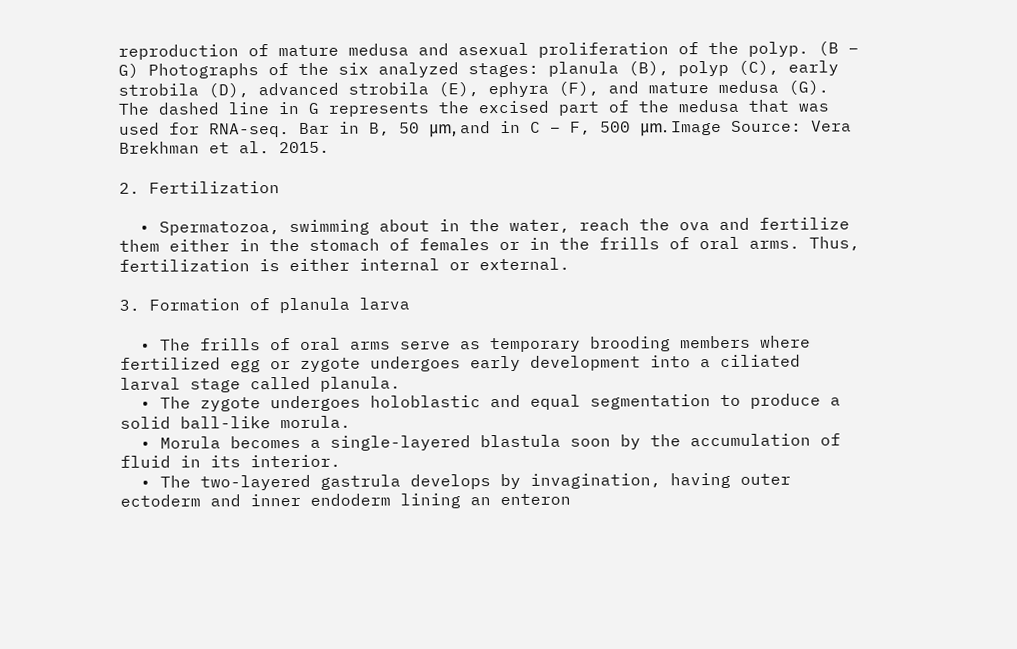reproduction of mature medusa and asexual proliferation of the polyp. (B − G) Photographs of the six analyzed stages: planula (B), polyp (C), early strobila (D), advanced strobila (E), ephyra (F), and mature medusa (G). The dashed line in G represents the excised part of the medusa that was used for RNA-seq. Bar in B, 50 μm, and in C − F, 500 μm. Image Source: Vera Brekhman et al. 2015.

2. Fertilization

  • Spermatozoa, swimming about in the water, reach the ova and fertilize them either in the stomach of females or in the frills of oral arms. Thus, fertilization is either internal or external.

3. Formation of planula larva

  • The frills of oral arms serve as temporary brooding members where fertilized egg or zygote undergoes early development into a ciliated larval stage called planula.
  • The zygote undergoes holoblastic and equal segmentation to produce a solid ball-like morula.
  • Morula becomes a single-layered blastula soon by the accumulation of fluid in its interior.
  • The two-layered gastrula develops by invagination, having outer ectoderm and inner endoderm lining an enteron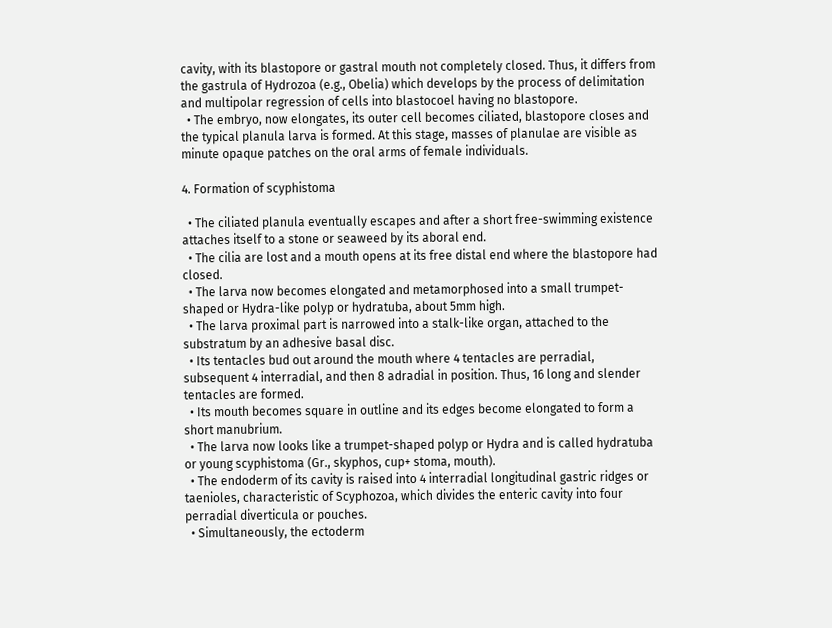cavity, with its blastopore or gastral mouth not completely closed. Thus, it differs from the gastrula of Hydrozoa (e.g., Obelia) which develops by the process of delimitation and multipolar regression of cells into blastocoel having no blastopore.
  • The embryo, now elongates, its outer cell becomes ciliated, blastopore closes and the typical planula larva is formed. At this stage, masses of planulae are visible as minute opaque patches on the oral arms of female individuals.

4. Formation of scyphistoma

  • The ciliated planula eventually escapes and after a short free-swimming existence attaches itself to a stone or seaweed by its aboral end.
  • The cilia are lost and a mouth opens at its free distal end where the blastopore had closed.
  • The larva now becomes elongated and metamorphosed into a small trumpet-shaped or Hydra-like polyp or hydratuba, about 5mm high.
  • The larva proximal part is narrowed into a stalk-like organ, attached to the substratum by an adhesive basal disc.
  • Its tentacles bud out around the mouth where 4 tentacles are perradial, subsequent 4 interradial, and then 8 adradial in position. Thus, 16 long and slender tentacles are formed.
  • Its mouth becomes square in outline and its edges become elongated to form a short manubrium.
  • The larva now looks like a trumpet-shaped polyp or Hydra and is called hydratuba or young scyphistoma (Gr., skyphos, cup+ stoma, mouth).
  • The endoderm of its cavity is raised into 4 interradial longitudinal gastric ridges or taenioles, characteristic of Scyphozoa, which divides the enteric cavity into four perradial diverticula or pouches.
  • Simultaneously, the ectoderm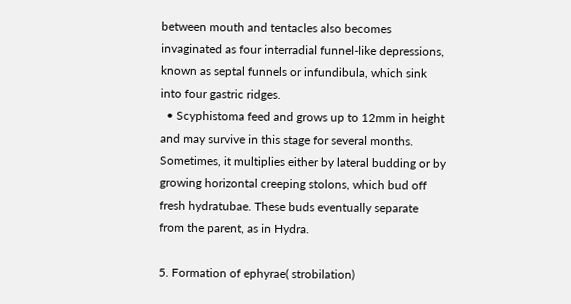between mouth and tentacles also becomes invaginated as four interradial funnel-like depressions, known as septal funnels or infundibula, which sink into four gastric ridges.
  • Scyphistoma feed and grows up to 12mm in height and may survive in this stage for several months. Sometimes, it multiplies either by lateral budding or by growing horizontal creeping stolons, which bud off fresh hydratubae. These buds eventually separate from the parent, as in Hydra.

5. Formation of ephyrae( strobilation)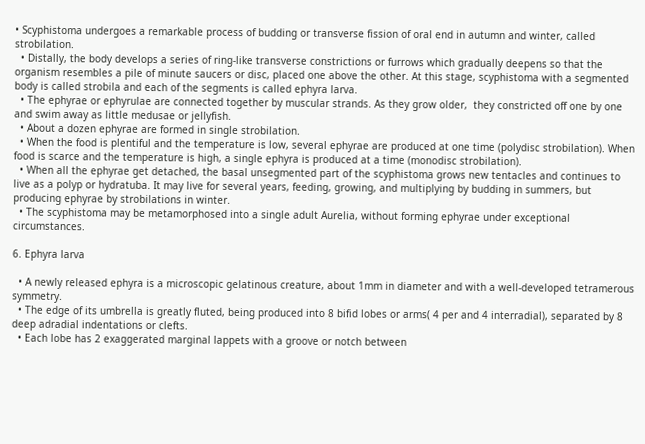• Scyphistoma undergoes a remarkable process of budding or transverse fission of oral end in autumn and winter, called strobilation.
  • Distally, the body develops a series of ring-like transverse constrictions or furrows which gradually deepens so that the organism resembles a pile of minute saucers or disc, placed one above the other. At this stage, scyphistoma with a segmented body is called strobila and each of the segments is called ephyra larva.
  • The ephyrae or ephyrulae are connected together by muscular strands. As they grow older,  they constricted off one by one and swim away as little medusae or jellyfish.
  • About a dozen ephyrae are formed in single strobilation.
  • When the food is plentiful and the temperature is low, several ephyrae are produced at one time (polydisc strobilation). When food is scarce and the temperature is high, a single ephyra is produced at a time (monodisc strobilation).
  • When all the ephyrae get detached, the basal unsegmented part of the scyphistoma grows new tentacles and continues to live as a polyp or hydratuba. It may live for several years, feeding, growing, and multiplying by budding in summers, but producing ephyrae by strobilations in winter.
  • The scyphistoma may be metamorphosed into a single adult Aurelia, without forming ephyrae under exceptional circumstances.

6. Ephyra larva

  • A newly released ephyra is a microscopic gelatinous creature, about 1mm in diameter and with a well-developed tetramerous symmetry.
  • The edge of its umbrella is greatly fluted, being produced into 8 bifid lobes or arms( 4 per and 4 interradial), separated by 8 deep adradial indentations or clefts.
  • Each lobe has 2 exaggerated marginal lappets with a groove or notch between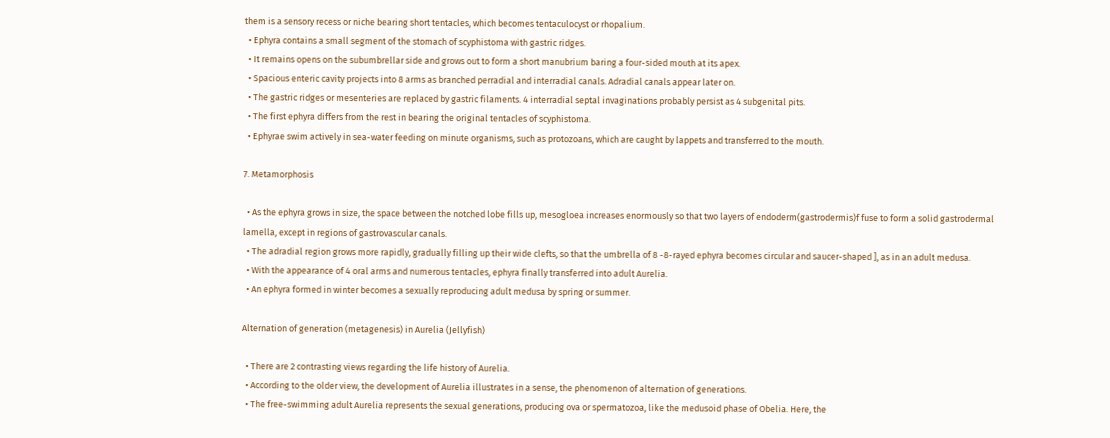them is a sensory recess or niche bearing short tentacles, which becomes tentaculocyst or rhopalium.
  • Ephyra contains a small segment of the stomach of scyphistoma with gastric ridges.
  • It remains opens on the subumbrellar side and grows out to form a short manubrium baring a four-sided mouth at its apex.
  • Spacious enteric cavity projects into 8 arms as branched perradial and interradial canals. Adradial canals appear later on.
  • The gastric ridges or mesenteries are replaced by gastric filaments. 4 interradial septal invaginations probably persist as 4 subgenital pits.
  • The first ephyra differs from the rest in bearing the original tentacles of scyphistoma.
  • Ephyrae swim actively in sea-water feeding on minute organisms, such as protozoans, which are caught by lappets and transferred to the mouth.

7. Metamorphosis

  • As the ephyra grows in size, the space between the notched lobe fills up, mesogloea increases enormously so that two layers of endoderm(gastrodermis)f fuse to form a solid gastrodermal lamella, except in regions of gastrovascular canals.
  • The adradial region grows more rapidly, gradually filling up their wide clefts, so that the umbrella of 8 -8-rayed ephyra becomes circular and saucer-shaped ], as in an adult medusa.
  • With the appearance of 4 oral arms and numerous tentacles, ephyra finally transferred into adult Aurelia.
  • An ephyra formed in winter becomes a sexually reproducing adult medusa by spring or summer.

Alternation of generation (metagenesis) in Aurelia (Jellyfish)

  • There are 2 contrasting views regarding the life history of Aurelia.
  • According to the older view, the development of Aurelia illustrates in a sense, the phenomenon of alternation of generations.
  • The free-swimming adult Aurelia represents the sexual generations, producing ova or spermatozoa, like the medusoid phase of Obelia. Here, the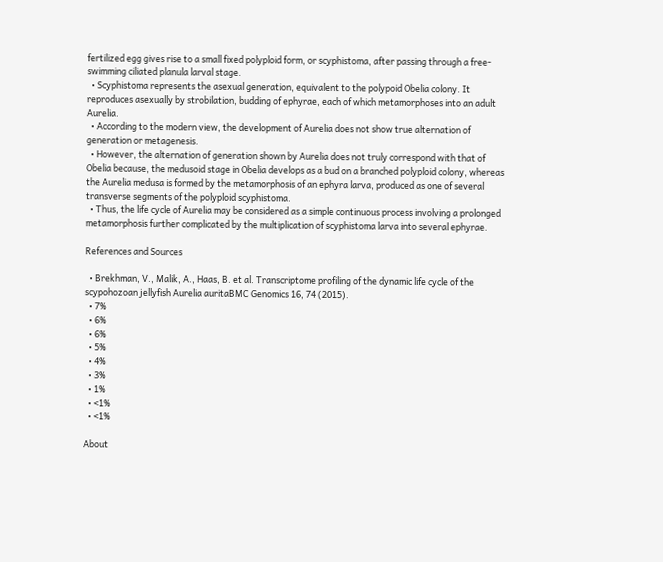fertilized egg gives rise to a small fixed polyploid form, or scyphistoma, after passing through a free-swimming ciliated planula larval stage.
  • Scyphistoma represents the asexual generation, equivalent to the polypoid Obelia colony. It reproduces asexually by strobilation, budding of ephyrae, each of which metamorphoses into an adult Aurelia.
  • According to the modern view, the development of Aurelia does not show true alternation of generation or metagenesis.
  • However, the alternation of generation shown by Aurelia does not truly correspond with that of Obelia because, the medusoid stage in Obelia develops as a bud on a branched polyploid colony, whereas the Aurelia medusa is formed by the metamorphosis of an ephyra larva, produced as one of several transverse segments of the polyploid scyphistoma.
  • Thus, the life cycle of Aurelia may be considered as a simple continuous process involving a prolonged metamorphosis further complicated by the multiplication of scyphistoma larva into several ephyrae.

References and Sources

  • Brekhman, V., Malik, A., Haas, B. et al. Transcriptome profiling of the dynamic life cycle of the scypohozoan jellyfish Aurelia auritaBMC Genomics 16, 74 (2015).
  • 7%
  • 6%
  • 6%
  • 5%
  • 4%
  • 3%
  • 1%
  • <1%
  • <1%

About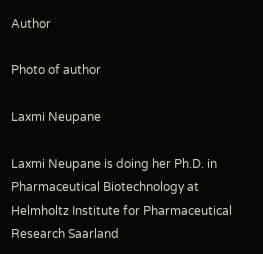Author

Photo of author

Laxmi Neupane

Laxmi Neupane is doing her Ph.D. in Pharmaceutical Biotechnology at Helmholtz Institute for Pharmaceutical Research Saarland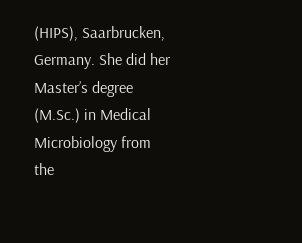(HIPS), Saarbrucken, Germany. She did her Master’s degree (M.Sc.) in Medical Microbiology from the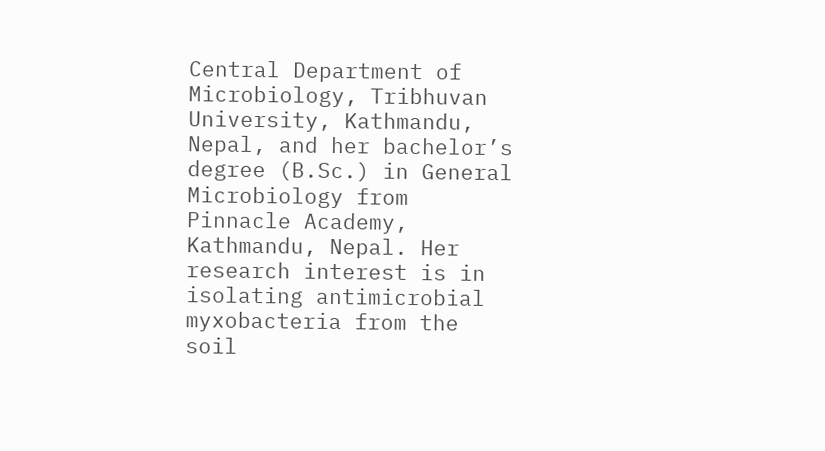Central Department of Microbiology, Tribhuvan University, Kathmandu, Nepal, and her bachelor’s degree (B.Sc.) in General Microbiology from Pinnacle Academy, Kathmandu, Nepal. Her research interest is in isolating antimicrobial myxobacteria from the soil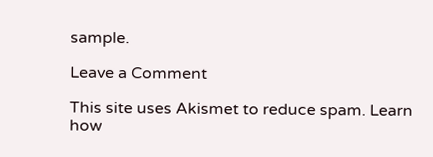sample.

Leave a Comment

This site uses Akismet to reduce spam. Learn how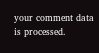your comment data is processed.